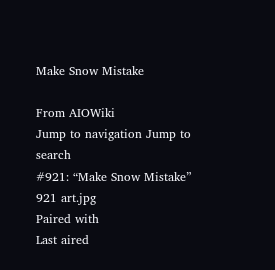Make Snow Mistake

From AIOWiki
Jump to navigation Jump to search
#921: “Make Snow Mistake”
921 art.jpg
Paired with
Last aired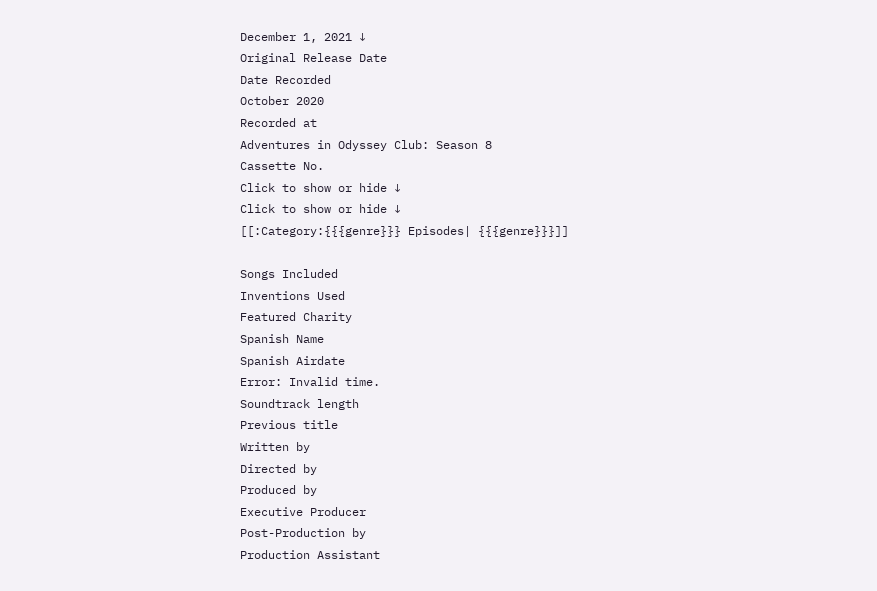December 1, 2021 ↓
Original Release Date
Date Recorded
October 2020
Recorded at
Adventures in Odyssey Club: Season 8
Cassette No.
Click to show or hide ↓
Click to show or hide ↓
[[:Category:{{{genre}}} Episodes| {{{genre}}}]]

Songs Included
Inventions Used
Featured Charity
Spanish Name
Spanish Airdate
Error: Invalid time.
Soundtrack length
Previous title
Written by
Directed by
Produced by
Executive Producer
Post-Production by
Production Assistant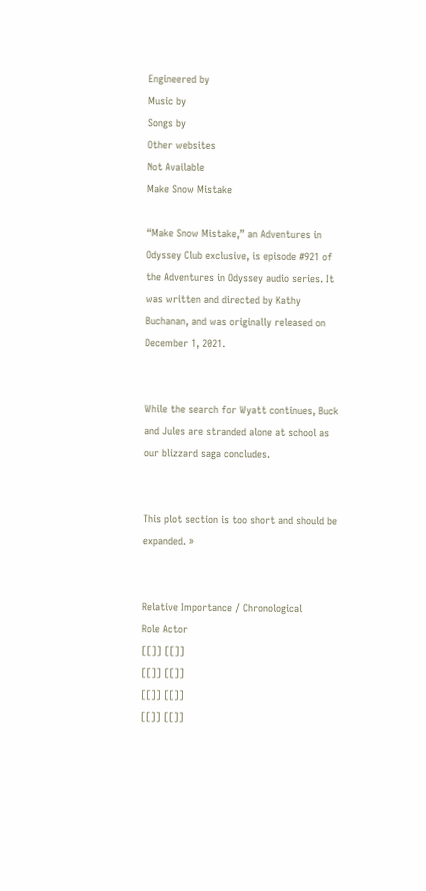Engineered by
Music by
Songs by
Other websites
Not Available
Make Snow Mistake

“Make Snow Mistake,” an Adventures in Odyssey Club exclusive, is episode #921 of the Adventures in Odyssey audio series. It was written and directed by Kathy Buchanan, and was originally released on December 1, 2021.


While the search for Wyatt continues, Buck and Jules are stranded alone at school as our blizzard saga concludes.


This plot section is too short and should be expanded. »


Relative Importance / Chronological
Role Actor
[[]] [[]]
[[]] [[]]
[[]] [[]]
[[]] [[]]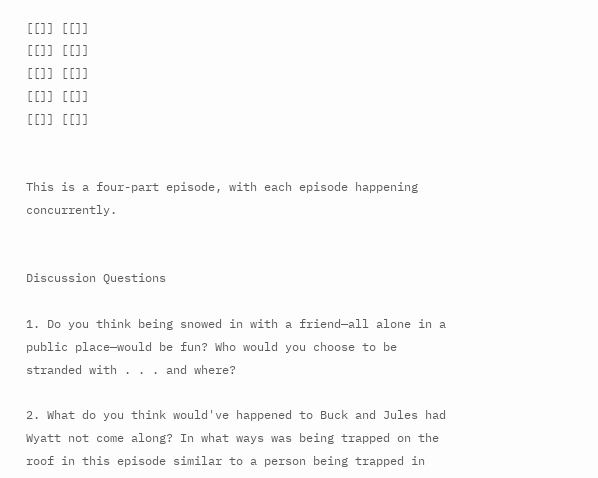[[]] [[]]
[[]] [[]]
[[]] [[]]
[[]] [[]]
[[]] [[]]


This is a four-part episode, with each episode happening concurrently.


Discussion Questions

1. Do you think being snowed in with a friend—all alone in a public place—would be fun? Who would you choose to be stranded with . . . and where?

2. What do you think would've happened to Buck and Jules had Wyatt not come along? In what ways was being trapped on the roof in this episode similar to a person being trapped in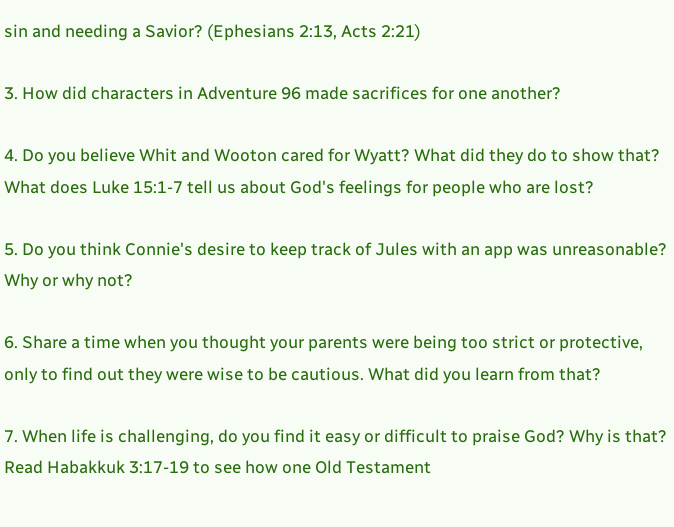sin and needing a Savior? (Ephesians 2:13, Acts 2:21)

3. How did characters in Adventure 96 made sacrifices for one another?

4. Do you believe Whit and Wooton cared for Wyatt? What did they do to show that? What does Luke 15:1-7 tell us about God's feelings for people who are lost?

5. Do you think Connie's desire to keep track of Jules with an app was unreasonable? Why or why not?

6. Share a time when you thought your parents were being too strict or protective, only to find out they were wise to be cautious. What did you learn from that?

7. When life is challenging, do you find it easy or difficult to praise God? Why is that? Read Habakkuk 3:17-19 to see how one Old Testament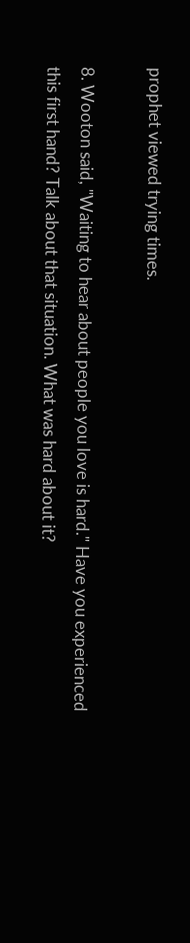prophet viewed trying times.

8. Wooton said, "Waiting to hear about people you love is hard." Have you experienced this first hand? Talk about that situation. What was hard about it?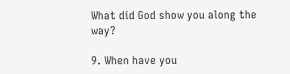What did God show you along the way?

9. When have you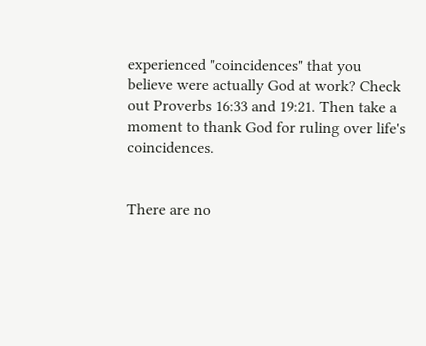experienced "coincidences" that you believe were actually God at work? Check out Proverbs 16:33 and 19:21. Then take a moment to thank God for ruling over life's coincidences.


There are no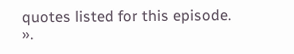quotes listed for this episode. ».